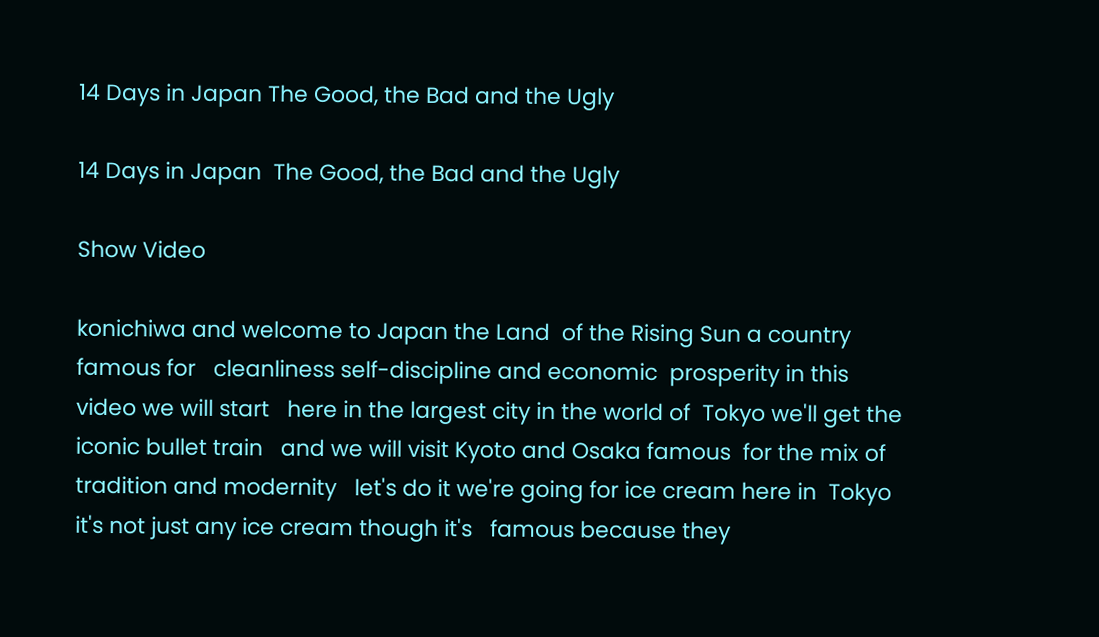14 Days in Japan The Good, the Bad and the Ugly

14 Days in Japan  The Good, the Bad and the Ugly

Show Video

konichiwa and welcome to Japan the Land  of the Rising Sun a country famous for   cleanliness self-discipline and economic  prosperity in this video we will start   here in the largest city in the world of  Tokyo we'll get the iconic bullet train   and we will visit Kyoto and Osaka famous  for the mix of tradition and modernity   let's do it we're going for ice cream here in  Tokyo it's not just any ice cream though it's   famous because they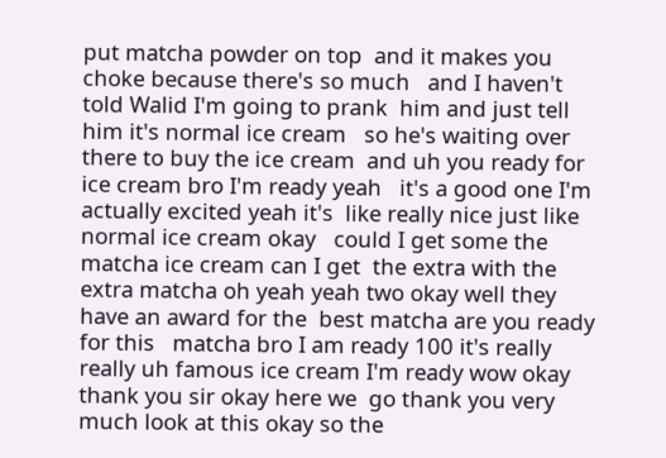put matcha powder on top  and it makes you choke because there's so much   and I haven't told Walid I'm going to prank  him and just tell him it's normal ice cream   so he's waiting over there to buy the ice cream  and uh you ready for ice cream bro I'm ready yeah   it's a good one I'm actually excited yeah it's  like really nice just like normal ice cream okay   could I get some the matcha ice cream can I get  the extra with the extra matcha oh yeah yeah two okay well they have an award for the  best matcha are you ready for this   matcha bro I am ready 100 it's really  really uh famous ice cream I'm ready wow okay thank you sir okay here we  go thank you very much look at this okay so the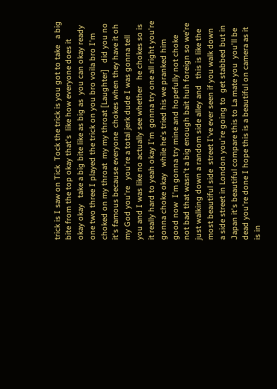trick is I saw on Tick  Tock the trick is you got to take   a big bite from the top okay that's  like how everyone does it okay okay   take a big bite like as big as  you can okay ready one two three I played the trick on you bro voila bro I'm choked on my throat  my my throat [Laughter]   did you no it's famous because everyone  chokes when they have it oh my God you're   you're a total jerk dude I was gonna tell  you and I was like no actually see whether   he chokes so is it really hard to yeah okay I'm  gonna try one all right you're gonna choke okay   while he's tried his we pranked him good now  I'm gonna try mine and hopefully not choke not bad that wasn't a big enough bait huh foreign so we're just walking down a random side alley and   this is like the most beautiful side  street I've ever seen if you walk down   a side street in London you're going to  get stabbed but in Japan it's beautiful compare this to La mate you  you'll be dead you're done I hope this is a beautiful on camera as it  is in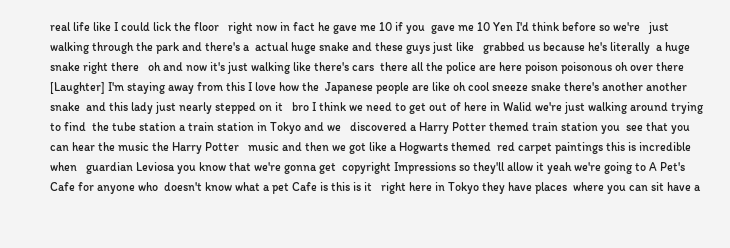real life like I could lick the floor   right now in fact he gave me 10 if you  gave me 10 Yen I'd think before so we're   just walking through the park and there's a  actual huge snake and these guys just like   grabbed us because he's literally  a huge snake right there   oh and now it's just walking like there's cars  there all the police are here poison poisonous oh over there [Laughter] I'm staying away from this I love how the  Japanese people are like oh cool sneeze snake there's another another snake  and this lady just nearly stepped on it   bro I think we need to get out of here in Walid we're just walking around trying to find  the tube station a train station in Tokyo and we   discovered a Harry Potter themed train station you  see that you can hear the music the Harry Potter   music and then we got like a Hogwarts themed  red carpet paintings this is incredible when   guardian Leviosa you know that we're gonna get  copyright Impressions so they'll allow it yeah we're going to A Pet's Cafe for anyone who  doesn't know what a pet Cafe is this is it   right here in Tokyo they have places  where you can sit have a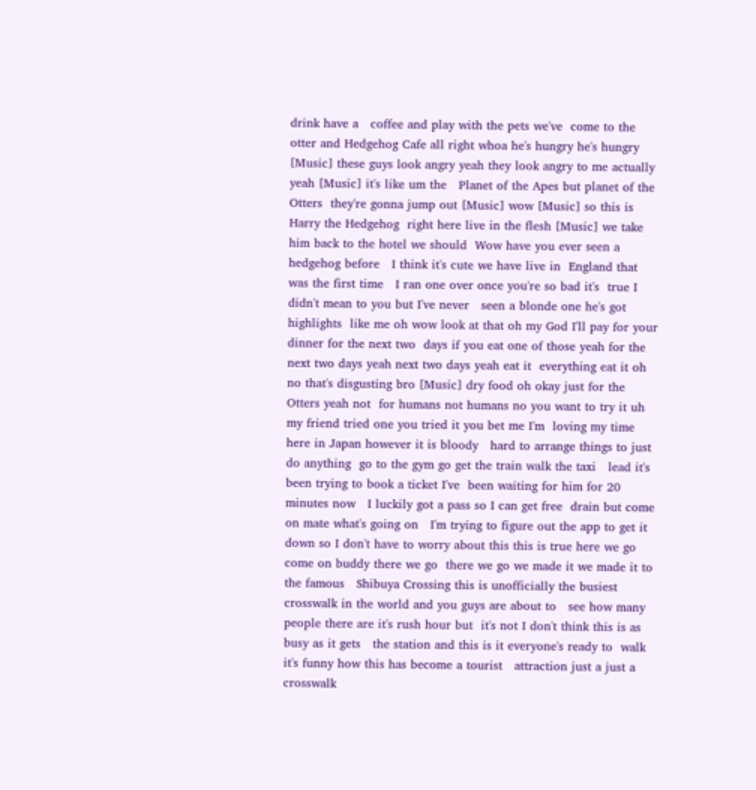drink have a   coffee and play with the pets we've  come to the otter and Hedgehog Cafe all right whoa he's hungry he's hungry  [Music] these guys look angry yeah they look angry to me actually  yeah [Music] it's like um the   Planet of the Apes but planet of the Otters  they're gonna jump out [Music] wow [Music] so this is Harry the Hedgehog  right here live in the flesh [Music] we take him back to the hotel we should  Wow have you ever seen a hedgehog before   I think it's cute we have live in  England that was the first time   I ran one over once you're so bad it's  true I didn't mean to you but I've never   seen a blonde one he's got highlights  like me oh wow look at that oh my God I'll pay for your dinner for the next two  days if you eat one of those yeah for the   next two days yeah next two days yeah eat it  everything eat it oh no that's disgusting bro [Music] dry food oh okay just for the Otters yeah not  for humans not humans no you want to try it uh   my friend tried one you tried it you bet me I'm  loving my time here in Japan however it is bloody   hard to arrange things to just do anything  go to the gym go get the train walk the taxi   lead it's been trying to book a ticket I've  been waiting for him for 20 minutes now   I luckily got a pass so I can get free  drain but come on mate what's going on   I'm trying to figure out the app to get it  down so I don't have to worry about this this is true here we go come on buddy there we go  there we go we made it we made it to the famous   Shibuya Crossing this is unofficially the busiest  crosswalk in the world and you guys are about to   see how many people there are it's rush hour but  it's not I don't think this is as busy as it gets   the station and this is it everyone's ready to  walk it's funny how this has become a tourist   attraction just a just a crosswalk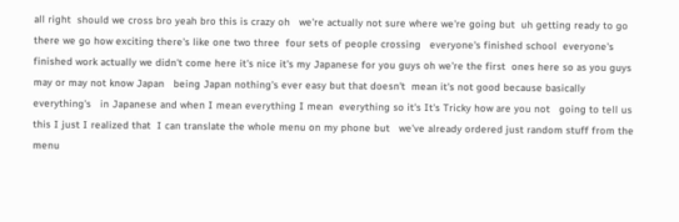all right  should we cross bro yeah bro this is crazy oh   we're actually not sure where we're going but  uh getting ready to go there we go how exciting there's like one two three  four sets of people crossing   everyone's finished school  everyone's finished work actually we didn't come here it's nice it's my Japanese for you guys oh we're the first  ones here so as you guys may or may not know Japan   being Japan nothing's ever easy but that doesn't  mean it's not good because basically everything's   in Japanese and when I mean everything I mean  everything so it's It's Tricky how are you not   going to tell us this I just I realized that  I can translate the whole menu on my phone but   we've already ordered just random stuff from the  menu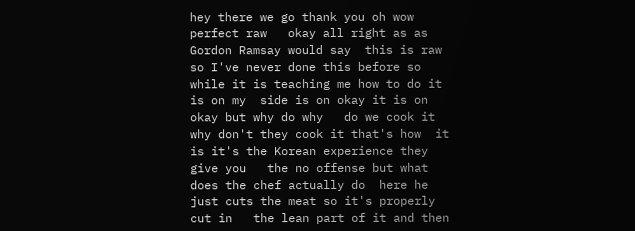hey there we go thank you oh wow perfect raw   okay all right as as Gordon Ramsay would say  this is raw so I've never done this before so   while it is teaching me how to do it is on my  side is on okay it is on okay but why do why   do we cook it why don't they cook it that's how  it is it's the Korean experience they give you   the no offense but what does the chef actually do  here he just cuts the meat so it's properly cut in   the lean part of it and then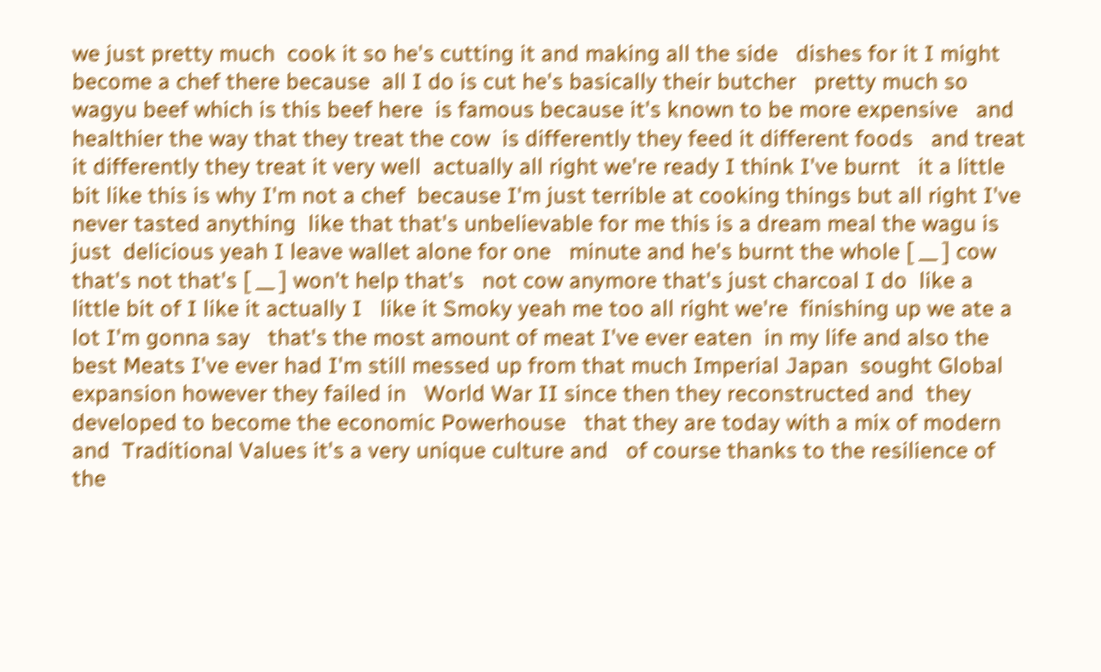we just pretty much  cook it so he's cutting it and making all the side   dishes for it I might become a chef there because  all I do is cut he's basically their butcher   pretty much so wagyu beef which is this beef here  is famous because it's known to be more expensive   and healthier the way that they treat the cow  is differently they feed it different foods   and treat it differently they treat it very well  actually all right we're ready I think I've burnt   it a little bit like this is why I'm not a chef  because I'm just terrible at cooking things but all right I've never tasted anything  like that that's unbelievable for me this is a dream meal the wagu is just  delicious yeah I leave wallet alone for one   minute and he's burnt the whole [ __ ] cow  that's not that's [ __ ] won't help that's   not cow anymore that's just charcoal I do  like a little bit of I like it actually I   like it Smoky yeah me too all right we're  finishing up we ate a lot I'm gonna say   that's the most amount of meat I've ever eaten  in my life and also the best Meats I've ever had I'm still messed up from that much Imperial Japan  sought Global expansion however they failed in   World War II since then they reconstructed and  they developed to become the economic Powerhouse   that they are today with a mix of modern and  Traditional Values it's a very unique culture and   of course thanks to the resilience of the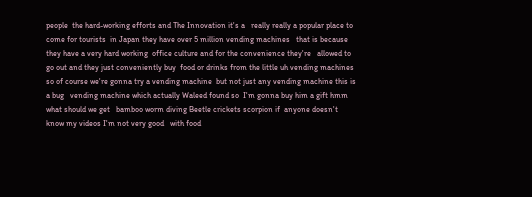people  the hard-working efforts and The Innovation it's a   really really a popular place to come for tourists  in Japan they have over 5 million vending machines   that is because they have a very hard working  office culture and for the convenience they're   allowed to go out and they just conveniently buy  food or drinks from the little uh vending machines   so of course we're gonna try a vending machine  but not just any vending machine this is a bug   vending machine which actually Waleed found so  I'm gonna buy him a gift hmm what should we get   bamboo worm diving Beetle crickets scorpion if  anyone doesn't know my videos I'm not very good   with food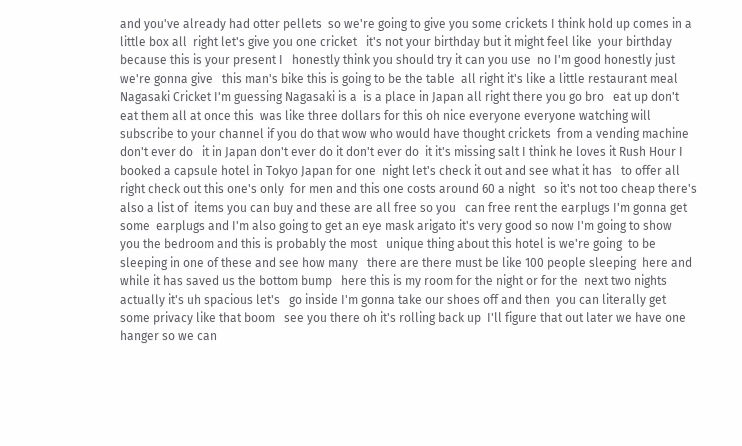and you've already had otter pellets  so we're going to give you some crickets I think hold up comes in a little box all  right let's give you one cricket   it's not your birthday but it might feel like  your birthday because this is your present I   honestly think you should try it can you use  no I'm good honestly just we're gonna give   this man's bike this is going to be the table  all right it's like a little restaurant meal   Nagasaki Cricket I'm guessing Nagasaki is a  is a place in Japan all right there you go bro   eat up don't eat them all at once this  was like three dollars for this oh nice everyone everyone watching will  subscribe to your channel if you do that wow who would have thought crickets  from a vending machine don't ever do   it in Japan don't ever do it don't ever do  it it's missing salt I think he loves it Rush Hour I booked a capsule hotel in Tokyo Japan for one  night let's check it out and see what it has   to offer all right check out this one's only  for men and this one costs around 60 a night   so it's not too cheap there's also a list of  items you can buy and these are all free so you   can free rent the earplugs I'm gonna get some  earplugs and I'm also going to get an eye mask arigato it's very good so now I'm going to show  you the bedroom and this is probably the most   unique thing about this hotel is we're going  to be sleeping in one of these and see how many   there are there must be like 100 people sleeping  here and while it has saved us the bottom bump   here this is my room for the night or for the  next two nights actually it's uh spacious let's   go inside I'm gonna take our shoes off and then  you can literally get some privacy like that boom   see you there oh it's rolling back up  I'll figure that out later we have one   hanger so we can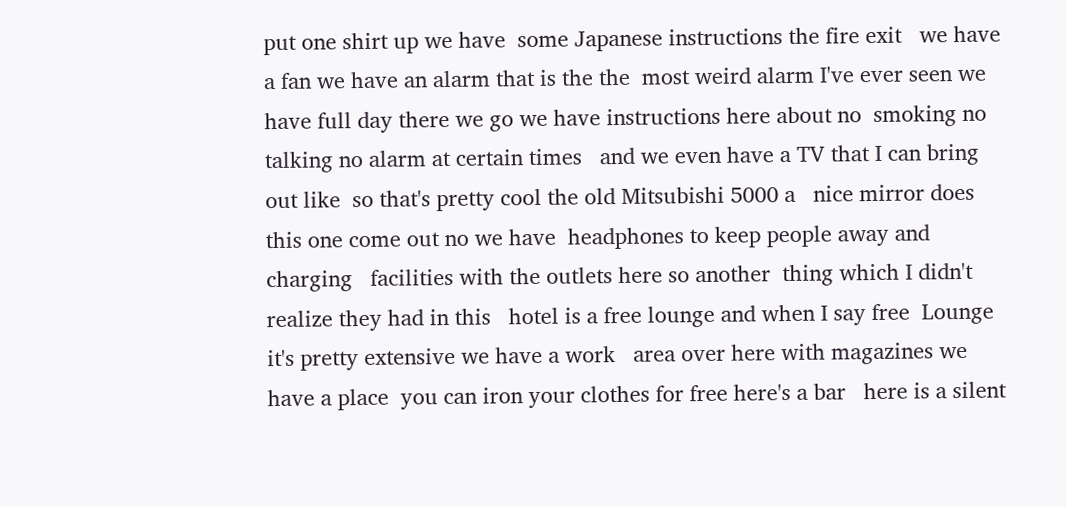put one shirt up we have  some Japanese instructions the fire exit   we have a fan we have an alarm that is the the  most weird alarm I've ever seen we have full day there we go we have instructions here about no  smoking no talking no alarm at certain times   and we even have a TV that I can bring out like  so that's pretty cool the old Mitsubishi 5000 a   nice mirror does this one come out no we have  headphones to keep people away and charging   facilities with the outlets here so another  thing which I didn't realize they had in this   hotel is a free lounge and when I say free  Lounge it's pretty extensive we have a work   area over here with magazines we have a place  you can iron your clothes for free here's a bar   here is a silent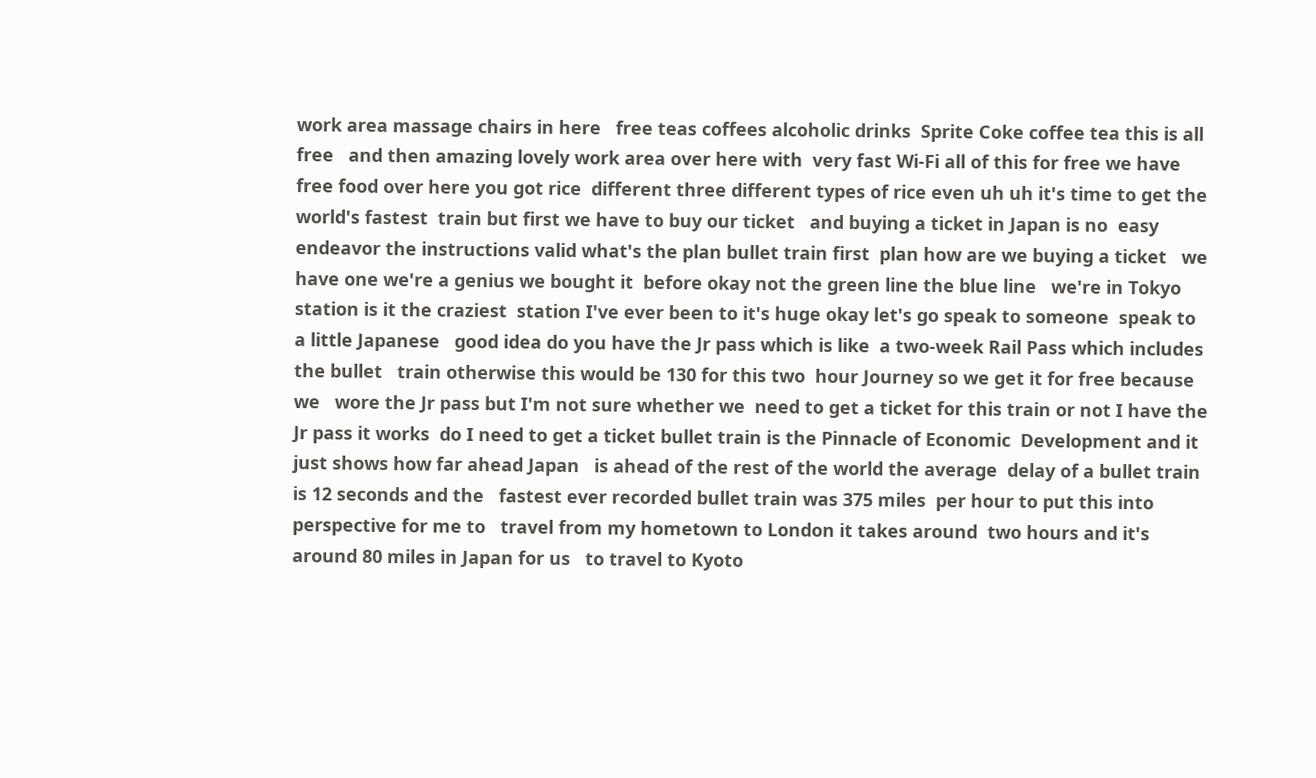work area massage chairs in here   free teas coffees alcoholic drinks  Sprite Coke coffee tea this is all free   and then amazing lovely work area over here with  very fast Wi-Fi all of this for free we have   free food over here you got rice  different three different types of rice even uh uh it's time to get the world's fastest  train but first we have to buy our ticket   and buying a ticket in Japan is no  easy endeavor the instructions valid what's the plan bullet train first  plan how are we buying a ticket   we have one we're a genius we bought it  before okay not the green line the blue line   we're in Tokyo station is it the craziest  station I've ever been to it's huge okay let's go speak to someone  speak to a little Japanese   good idea do you have the Jr pass which is like  a two-week Rail Pass which includes the bullet   train otherwise this would be 130 for this two  hour Journey so we get it for free because we   wore the Jr pass but I'm not sure whether we  need to get a ticket for this train or not I have the Jr pass it works  do I need to get a ticket bullet train is the Pinnacle of Economic  Development and it just shows how far ahead Japan   is ahead of the rest of the world the average  delay of a bullet train is 12 seconds and the   fastest ever recorded bullet train was 375 miles  per hour to put this into perspective for me to   travel from my hometown to London it takes around  two hours and it's around 80 miles in Japan for us   to travel to Kyoto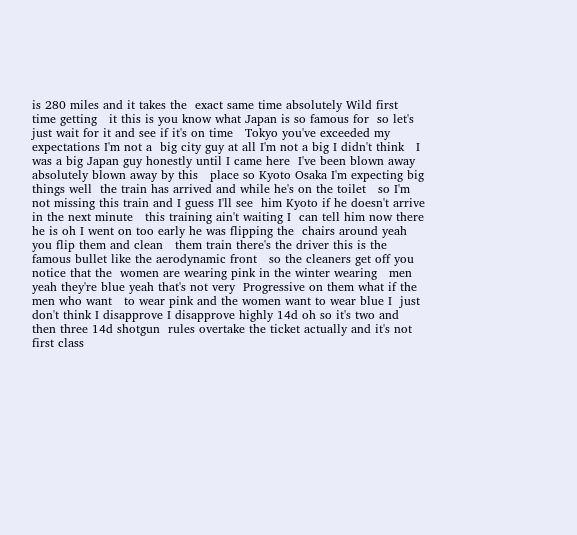is 280 miles and it takes the  exact same time absolutely Wild first time getting   it this is you know what Japan is so famous for  so let's just wait for it and see if it's on time   Tokyo you've exceeded my expectations I'm not a  big city guy at all I'm not a big I didn't think   I was a big Japan guy honestly until I came here  I've been blown away absolutely blown away by this   place so Kyoto Osaka I'm expecting big things well  the train has arrived and while he's on the toilet   so I'm not missing this train and I guess I'll see  him Kyoto if he doesn't arrive in the next minute   this training ain't waiting I  can tell him now there he is oh I went on too early he was flipping the  chairs around yeah you flip them and clean   them train there's the driver this is the  famous bullet like the aerodynamic front   so the cleaners get off you notice that the  women are wearing pink in the winter wearing   men yeah they're blue yeah that's not very  Progressive on them what if the men who want   to wear pink and the women want to wear blue I  just don't think I disapprove I disapprove highly 14d oh so it's two and then three 14d shotgun  rules overtake the ticket actually and it's not first class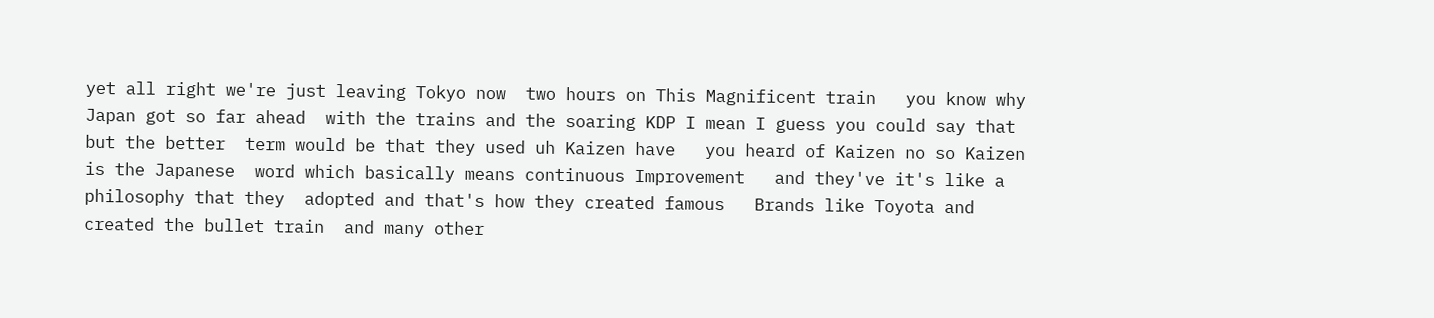yet all right we're just leaving Tokyo now  two hours on This Magnificent train   you know why Japan got so far ahead  with the trains and the soaring KDP I mean I guess you could say that but the better  term would be that they used uh Kaizen have   you heard of Kaizen no so Kaizen is the Japanese  word which basically means continuous Improvement   and they've it's like a philosophy that they  adopted and that's how they created famous   Brands like Toyota and created the bullet train  and many other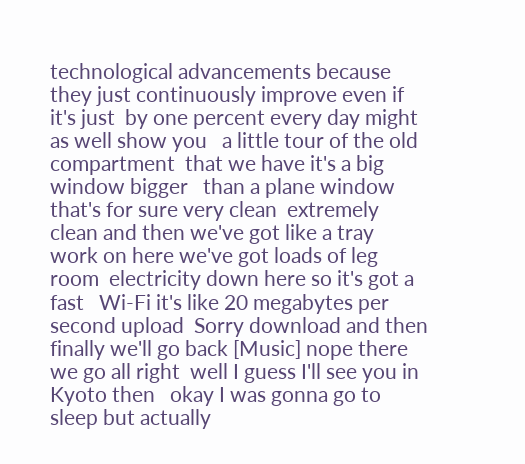technological advancements because   they just continuously improve even if it's just  by one percent every day might as well show you   a little tour of the old compartment  that we have it's a big window bigger   than a plane window that's for sure very clean  extremely clean and then we've got like a tray   work on here we've got loads of leg room  electricity down here so it's got a fast   Wi-Fi it's like 20 megabytes per second upload  Sorry download and then finally we'll go back [Music] nope there we go all right  well I guess I'll see you in Kyoto then   okay I was gonna go to sleep but actually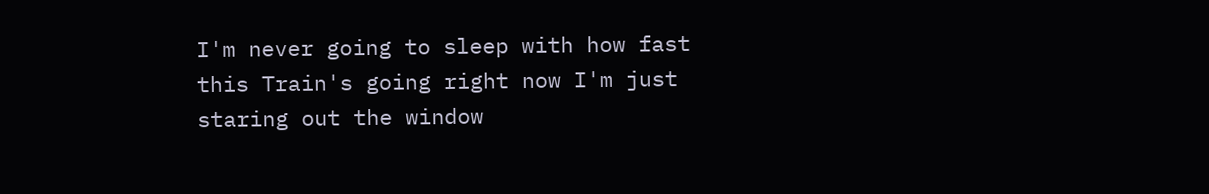I'm never going to sleep with how fast   this Train's going right now I'm just  staring out the window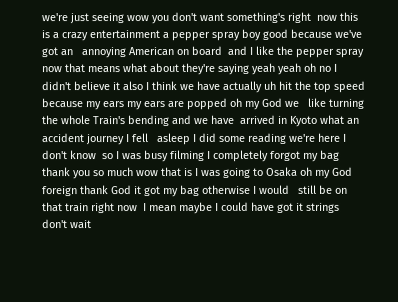we're just seeing wow you don't want something's right  now this is a crazy entertainment a pepper spray boy good because we've got an   annoying American on board  and I like the pepper spray now that means what about they're saying yeah yeah oh no I didn't believe it also I think we have actually uh hit the top speed  because my ears my ears are popped oh my God we   like turning the whole Train's bending and we have  arrived in Kyoto what an accident journey I fell   asleep I did some reading we're here I don't know  so I was busy filming I completely forgot my bag thank you so much wow that is I was going to Osaka oh my God foreign thank God it got my bag otherwise I would   still be on that train right now  I mean maybe I could have got it strings don't wait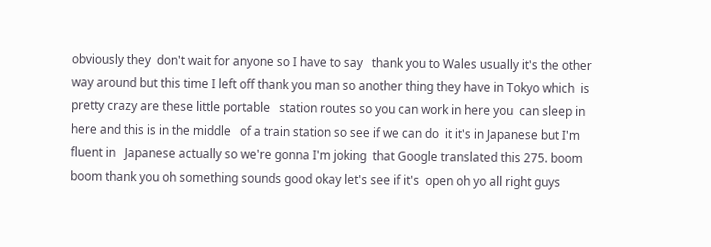obviously they  don't wait for anyone so I have to say   thank you to Wales usually it's the other  way around but this time I left off thank you man so another thing they have in Tokyo which  is pretty crazy are these little portable   station routes so you can work in here you  can sleep in here and this is in the middle   of a train station so see if we can do  it it's in Japanese but I'm fluent in   Japanese actually so we're gonna I'm joking  that Google translated this 275. boom boom thank you oh something sounds good okay let's see if it's  open oh yo all right guys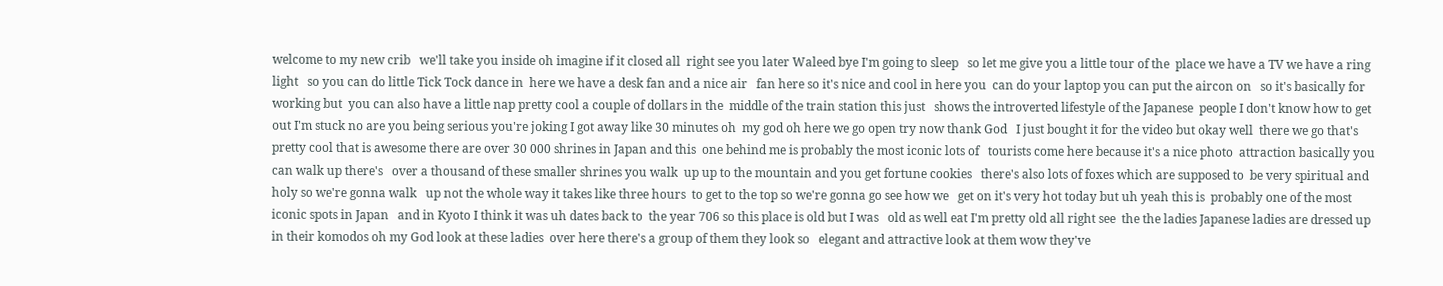welcome to my new crib   we'll take you inside oh imagine if it closed all  right see you later Waleed bye I'm going to sleep   so let me give you a little tour of the  place we have a TV we have a ring light   so you can do little Tick Tock dance in  here we have a desk fan and a nice air   fan here so it's nice and cool in here you  can do your laptop you can put the aircon on   so it's basically for working but  you can also have a little nap pretty cool a couple of dollars in the  middle of the train station this just   shows the introverted lifestyle of the Japanese  people I don't know how to get out I'm stuck no are you being serious you're joking I got away like 30 minutes oh  my god oh here we go open try now thank God   I just bought it for the video but okay well  there we go that's pretty cool that is awesome there are over 30 000 shrines in Japan and this  one behind me is probably the most iconic lots of   tourists come here because it's a nice photo  attraction basically you can walk up there's   over a thousand of these smaller shrines you walk  up up to the mountain and you get fortune cookies   there's also lots of foxes which are supposed to  be very spiritual and holy so we're gonna walk   up not the whole way it takes like three hours  to get to the top so we're gonna go see how we   get on it's very hot today but uh yeah this is  probably one of the most iconic spots in Japan   and in Kyoto I think it was uh dates back to  the year 706 so this place is old but I was   old as well eat I'm pretty old all right see  the the ladies Japanese ladies are dressed up   in their komodos oh my God look at these ladies  over here there's a group of them they look so   elegant and attractive look at them wow they've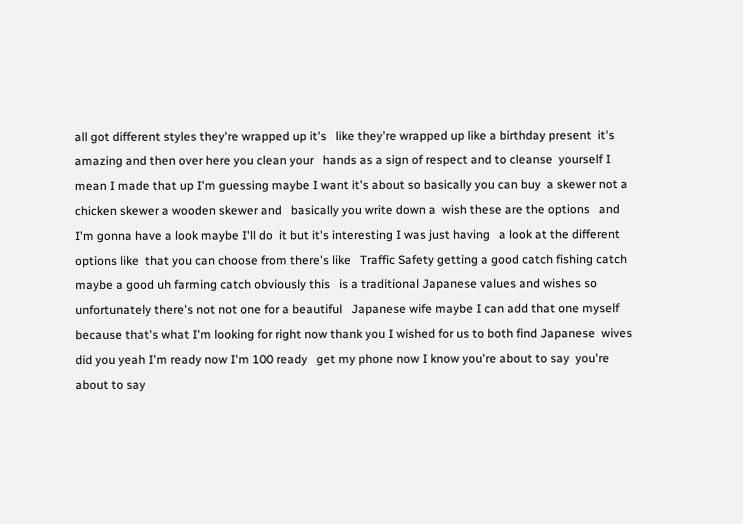all got different styles they're wrapped up it's   like they're wrapped up like a birthday present  it's amazing and then over here you clean your   hands as a sign of respect and to cleanse  yourself I mean I made that up I'm guessing maybe I want it's about so basically you can buy  a skewer not a chicken skewer a wooden skewer and   basically you write down a  wish these are the options   and I'm gonna have a look maybe I'll do  it but it's interesting I was just having   a look at the different options like  that you can choose from there's like   Traffic Safety getting a good catch fishing catch  maybe a good uh farming catch obviously this   is a traditional Japanese values and wishes so  unfortunately there's not not one for a beautiful   Japanese wife maybe I can add that one myself  because that's what I'm looking for right now thank you I wished for us to both find Japanese  wives did you yeah I'm ready now I'm 100 ready   get my phone now I know you're about to say  you're about to say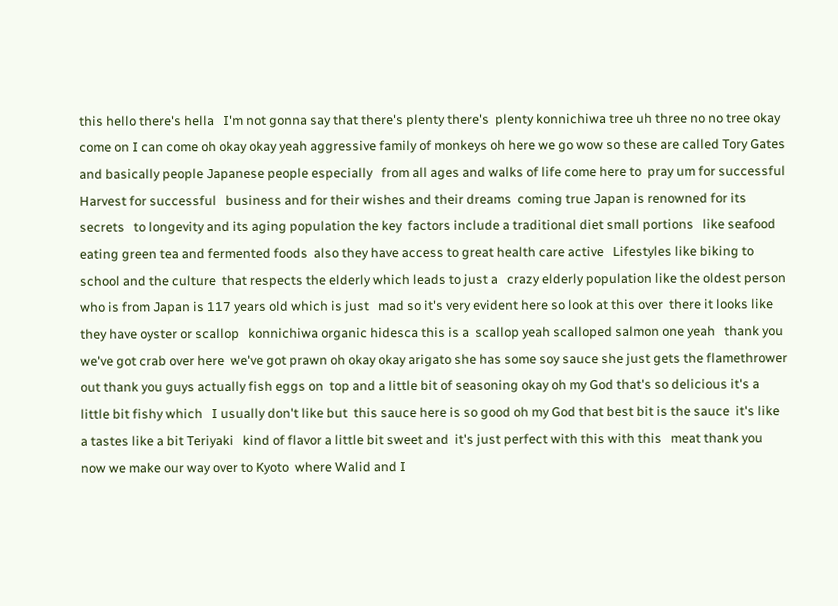this hello there's hella   I'm not gonna say that there's plenty there's  plenty konnichiwa tree uh three no no tree okay come on I can come oh okay okay yeah aggressive family of monkeys oh here we go wow so these are called Tory Gates  and basically people Japanese people especially   from all ages and walks of life come here to  pray um for successful Harvest for successful   business and for their wishes and their dreams  coming true Japan is renowned for its secrets   to longevity and its aging population the key  factors include a traditional diet small portions   like seafood eating green tea and fermented foods  also they have access to great health care active   Lifestyles like biking to school and the culture  that respects the elderly which leads to just a   crazy elderly population like the oldest person  who is from Japan is 117 years old which is just   mad so it's very evident here so look at this over  there it looks like they have oyster or scallop   konnichiwa organic hidesca this is a  scallop yeah scalloped salmon one yeah   thank you we've got crab over here  we've got prawn oh okay okay arigato she has some soy sauce she just gets the flamethrower out thank you guys actually fish eggs on  top and a little bit of seasoning okay oh my God that's so delicious it's a little bit fishy which   I usually don't like but  this sauce here is so good oh my God that best bit is the sauce  it's like a tastes like a bit Teriyaki   kind of flavor a little bit sweet and  it's just perfect with this with this   meat thank you now we make our way over to Kyoto  where Walid and I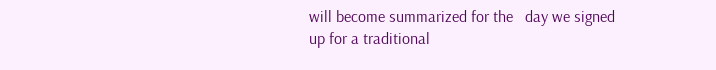will become summarized for the   day we signed up for a traditional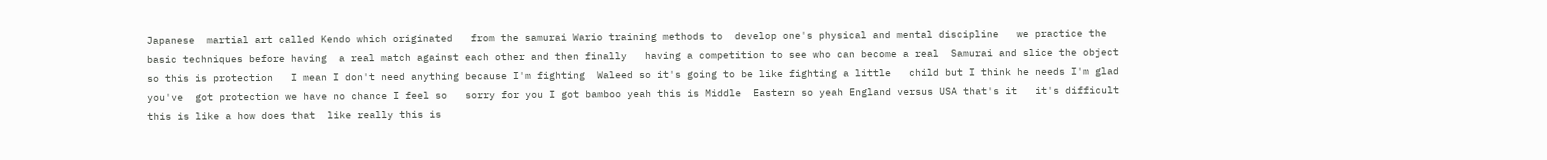Japanese  martial art called Kendo which originated   from the samurai Wario training methods to  develop one's physical and mental discipline   we practice the basic techniques before having  a real match against each other and then finally   having a competition to see who can become a real  Samurai and slice the object so this is protection   I mean I don't need anything because I'm fighting  Waleed so it's going to be like fighting a little   child but I think he needs I'm glad you've  got protection we have no chance I feel so   sorry for you I got bamboo yeah this is Middle  Eastern so yeah England versus USA that's it   it's difficult this is like a how does that  like really this is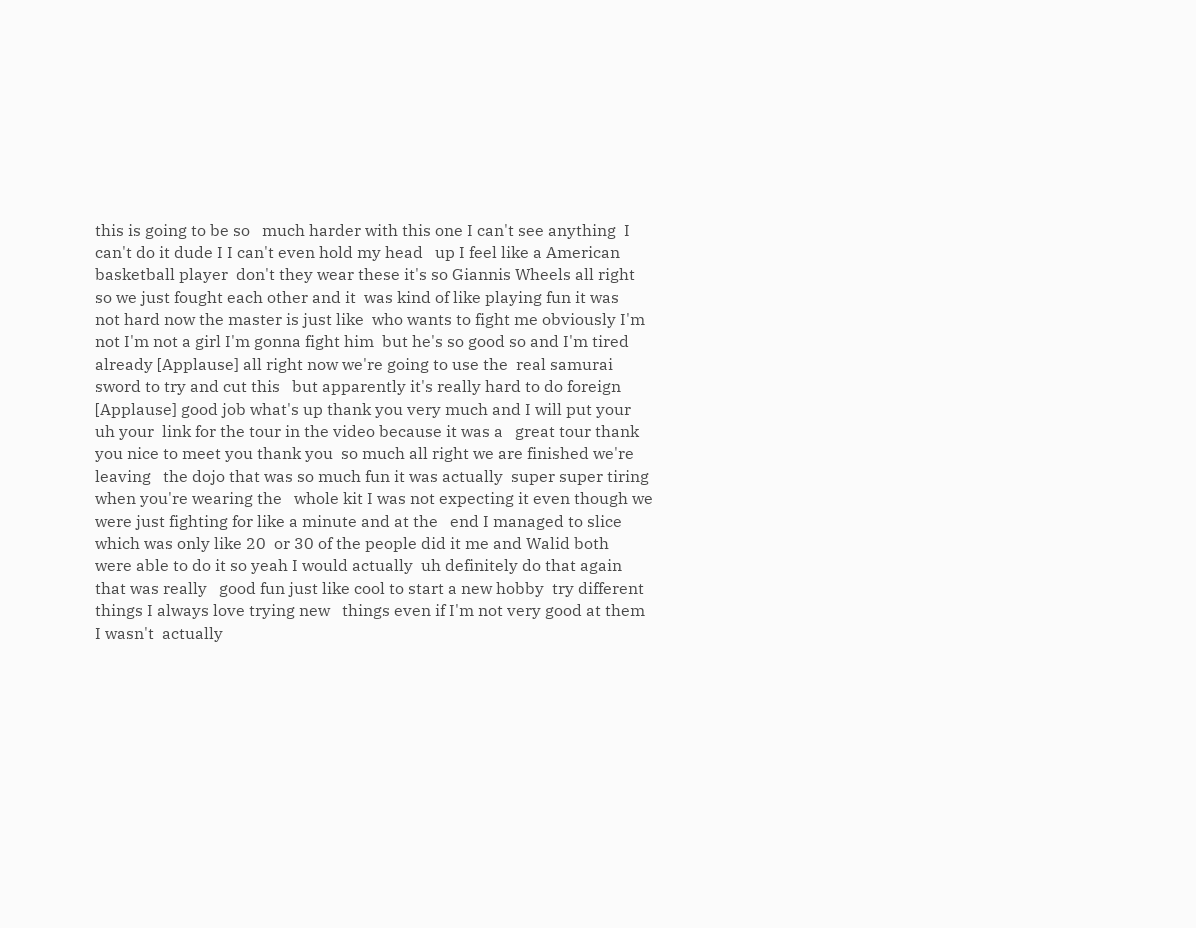this is going to be so   much harder with this one I can't see anything  I can't do it dude I I can't even hold my head   up I feel like a American basketball player  don't they wear these it's so Giannis Wheels all right so we just fought each other and it  was kind of like playing fun it was   not hard now the master is just like  who wants to fight me obviously I'm   not I'm not a girl I'm gonna fight him  but he's so good so and I'm tired already [Applause] all right now we're going to use the  real samurai sword to try and cut this   but apparently it's really hard to do foreign [Applause] good job what's up thank you very much and I will put your uh your  link for the tour in the video because it was a   great tour thank you nice to meet you thank you  so much all right we are finished we're leaving   the dojo that was so much fun it was actually  super super tiring when you're wearing the   whole kit I was not expecting it even though we  were just fighting for like a minute and at the   end I managed to slice which was only like 20  or 30 of the people did it me and Walid both   were able to do it so yeah I would actually  uh definitely do that again that was really   good fun just like cool to start a new hobby  try different things I always love trying new   things even if I'm not very good at them I wasn't  actually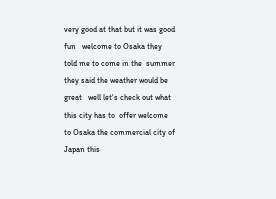very good at that but it was good fun   welcome to Osaka they told me to come in the  summer they said the weather would be great   well let's check out what this city has to  offer welcome to Osaka the commercial city of   Japan this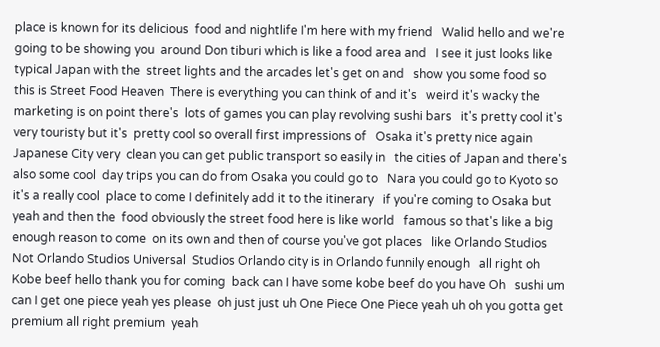place is known for its delicious  food and nightlife I'm here with my friend   Walid hello and we're going to be showing you  around Don tiburi which is like a food area and   I see it just looks like typical Japan with the  street lights and the arcades let's get on and   show you some food so this is Street Food Heaven  There is everything you can think of and it's   weird it's wacky the marketing is on point there's  lots of games you can play revolving sushi bars   it's pretty cool it's very touristy but it's  pretty cool so overall first impressions of   Osaka it's pretty nice again Japanese City very  clean you can get public transport so easily in   the cities of Japan and there's also some cool  day trips you can do from Osaka you could go to   Nara you could go to Kyoto so it's a really cool  place to come I definitely add it to the itinerary   if you're coming to Osaka but yeah and then the  food obviously the street food here is like world   famous so that's like a big enough reason to come  on its own and then of course you've got places   like Orlando Studios Not Orlando Studios Universal  Studios Orlando city is in Orlando funnily enough   all right oh Kobe beef hello thank you for coming  back can I have some kobe beef do you have Oh   sushi um can I get one piece yeah yes please  oh just just uh One Piece One Piece yeah uh oh you gotta get premium all right premium  yeah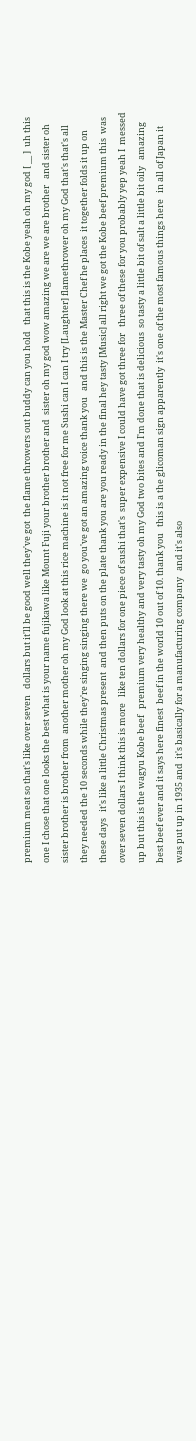premium meat so that's like over seven   dollars but it'll be good well they've got  the flame throwers out buddy can you hold   that this is the Kobe yeah oh my god [ __ ]  uh this one I chose that one looks the best what is your name fujikawa like Mount Fuji your brother brother and  sister oh my god wow amazing we are we are brother   and sister oh sister brother is brother from  another mother oh my God look at this rice machine is it not free for me Sushi can I can I try [Laughter] flamethrower oh my God that's that's all  they needed the 10 seconds while they're singing singing there we  go you've got an amazing voice thank you   and this is the Master Chef he places  it together folds it up on these days   it's like a little Christmas present  and then puts on the plate thank you are you ready in the final hey tasty [Music] all right we got the Kobe beef premium this  was over seven dollars I think this is more   like ten dollars for one piece of sushi that's  super expensive I could have got three for   three of these for you probably yep yeah I  messed up but this is the wagyu Kobe beef   premium very healthy and very tasty oh my God two bites and I'm done that is delicious  so tasty a little bit of salt a little bit oily   amazing best beef ever and it says here finest  beef in the world 10 out of 10. thank you   this is a the glicoman sign apparently  it's one of the most famous things here   in all of Japan it was put up in 1935 and  it's basically for a manufacturing company   and it's also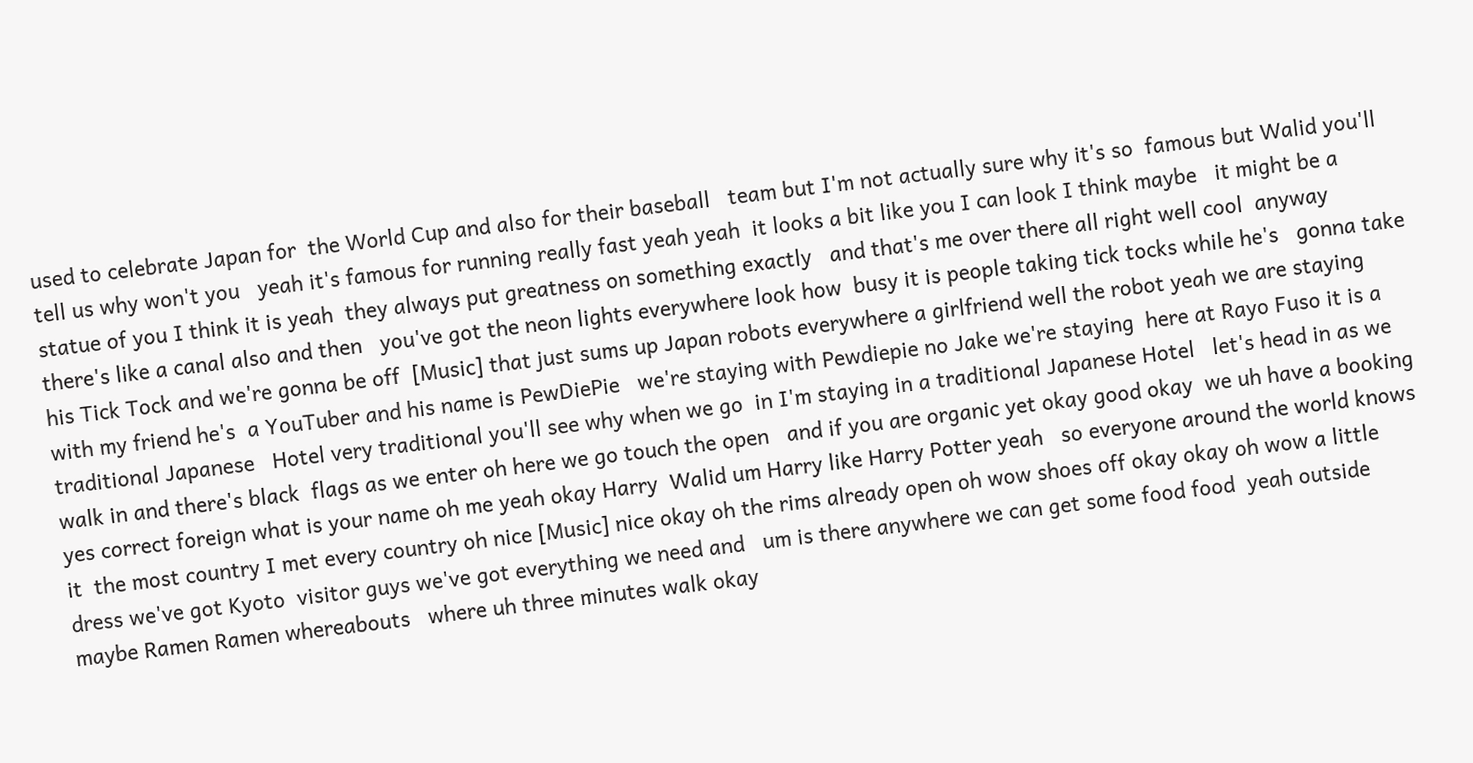used to celebrate Japan for  the World Cup and also for their baseball   team but I'm not actually sure why it's so  famous but Walid you'll tell us why won't you   yeah it's famous for running really fast yeah yeah  it looks a bit like you I can look I think maybe   it might be a statue of you I think it is yeah  they always put greatness on something exactly   and that's me over there all right well cool  anyway there's like a canal also and then   you've got the neon lights everywhere look how  busy it is people taking tick tocks while he's   gonna take his Tick Tock and we're gonna be off  [Music] that just sums up Japan robots everywhere a girlfriend well the robot yeah we are staying with my friend he's  a YouTuber and his name is PewDiePie   we're staying with Pewdiepie no Jake we're staying  here at Rayo Fuso it is a traditional Japanese   Hotel very traditional you'll see why when we go  in I'm staying in a traditional Japanese Hotel   let's head in as we walk in and there's black  flags as we enter oh here we go touch the open   and if you are organic yet okay good okay  we uh have a booking yes correct foreign what is your name oh me yeah okay Harry  Walid um Harry like Harry Potter yeah   so everyone around the world knows it  the most country I met every country oh nice [Music] nice okay oh the rims already open oh wow shoes off okay okay oh wow a little dress we've got Kyoto  visitor guys we've got everything we need and   um is there anywhere we can get some food food  yeah outside maybe Ramen Ramen whereabouts   where uh three minutes walk okay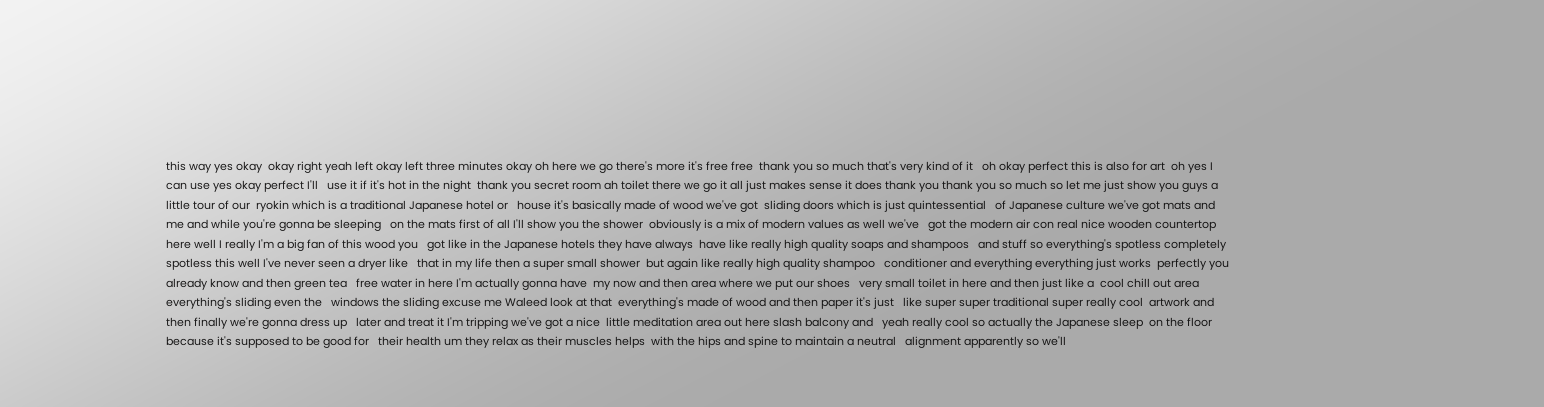this way yes okay  okay right yeah left okay left three minutes okay oh here we go there's more it's free free  thank you so much that's very kind of it   oh okay perfect this is also for art  oh yes I can use yes okay perfect I'll   use it if it's hot in the night  thank you secret room ah toilet there we go it all just makes sense it does thank you thank you so much so let me just show you guys a little tour of our  ryokin which is a traditional Japanese hotel or   house it's basically made of wood we've got  sliding doors which is just quintessential   of Japanese culture we've got mats and  me and while you're gonna be sleeping   on the mats first of all I'll show you the shower  obviously is a mix of modern values as well we've   got the modern air con real nice wooden countertop  here well I really I'm a big fan of this wood you   got like in the Japanese hotels they have always  have like really high quality soaps and shampoos   and stuff so everything's spotless completely  spotless this well I've never seen a dryer like   that in my life then a super small shower  but again like really high quality shampoo   conditioner and everything everything just works  perfectly you already know and then green tea   free water in here I'm actually gonna have  my now and then area where we put our shoes   very small toilet in here and then just like a  cool chill out area everything's sliding even the   windows the sliding excuse me Waleed look at that  everything's made of wood and then paper it's just   like super super traditional super really cool  artwork and then finally we're gonna dress up   later and treat it I'm tripping we've got a nice  little meditation area out here slash balcony and   yeah really cool so actually the Japanese sleep  on the floor because it's supposed to be good for   their health um they relax as their muscles helps  with the hips and spine to maintain a neutral   alignment apparently so we'll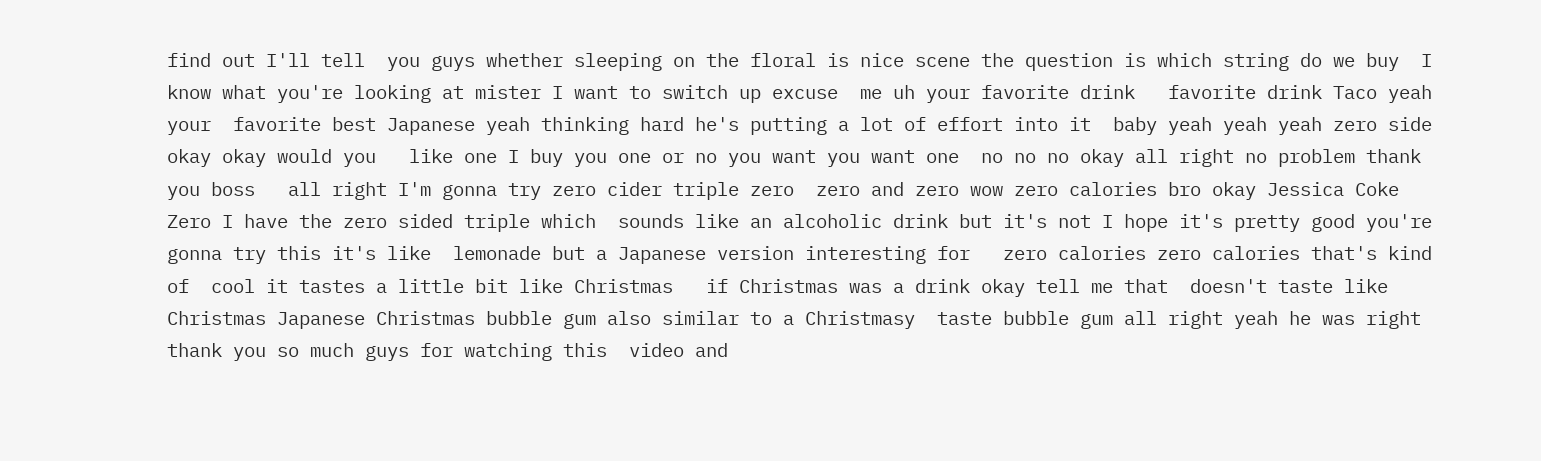find out I'll tell  you guys whether sleeping on the floral is nice scene the question is which string do we buy  I know what you're looking at mister I want to switch up excuse  me uh your favorite drink   favorite drink Taco yeah your  favorite best Japanese yeah thinking hard he's putting a lot of effort into it  baby yeah yeah yeah zero side okay okay would you   like one I buy you one or no you want you want one  no no no okay all right no problem thank you boss   all right I'm gonna try zero cider triple zero  zero and zero wow zero calories bro okay Jessica Coke Zero I have the zero sided triple which  sounds like an alcoholic drink but it's not I hope it's pretty good you're gonna try this it's like  lemonade but a Japanese version interesting for   zero calories zero calories that's kind of  cool it tastes a little bit like Christmas   if Christmas was a drink okay tell me that  doesn't taste like Christmas Japanese Christmas bubble gum also similar to a Christmasy  taste bubble gum all right yeah he was right   thank you so much guys for watching this  video and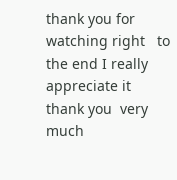thank you for watching right   to the end I really appreciate it thank you  very much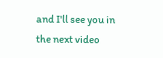and I'll see you in the next video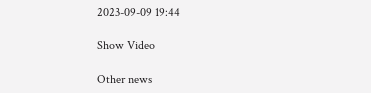2023-09-09 19:44

Show Video

Other news